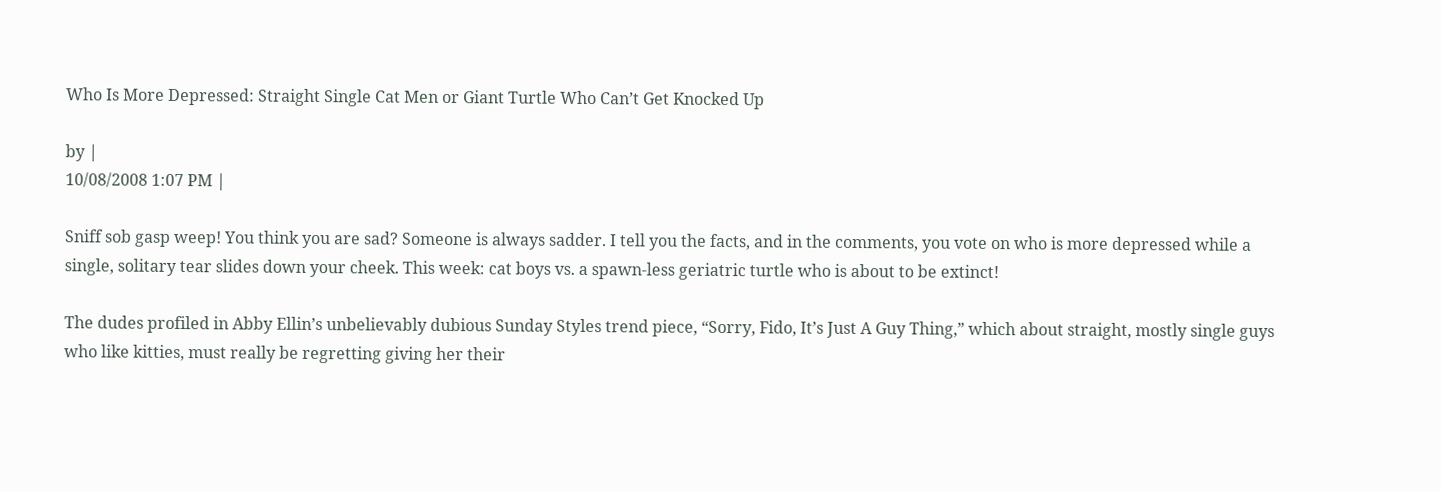Who Is More Depressed: Straight Single Cat Men or Giant Turtle Who Can’t Get Knocked Up

by |
10/08/2008 1:07 PM |

Sniff sob gasp weep! You think you are sad? Someone is always sadder. I tell you the facts, and in the comments, you vote on who is more depressed while a single, solitary tear slides down your cheek. This week: cat boys vs. a spawn-less geriatric turtle who is about to be extinct!

The dudes profiled in Abby Ellin’s unbelievably dubious Sunday Styles trend piece, “Sorry, Fido, It’s Just A Guy Thing,” which about straight, mostly single guys who like kitties, must really be regretting giving her their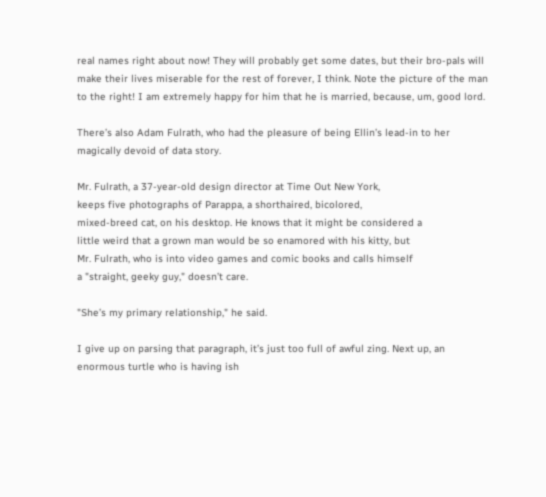real names right about now! They will probably get some dates, but their bro-pals will make their lives miserable for the rest of forever, I think. Note the picture of the man to the right! I am extremely happy for him that he is married, because, um, good lord.

There’s also Adam Fulrath, who had the pleasure of being Ellin’s lead-in to her magically devoid of data story.

Mr. Fulrath, a 37-year-old design director at Time Out New York,
keeps five photographs of Parappa, a shorthaired, bicolored,
mixed-breed cat, on his desktop. He knows that it might be considered a
little weird that a grown man would be so enamored with his kitty, but
Mr. Fulrath, who is into video games and comic books and calls himself
a "straight, geeky guy," doesn’t care.

"She’s my primary relationship," he said.

I give up on parsing that paragraph, it’s just too full of awful zing. Next up, an enormous turtle who is having ish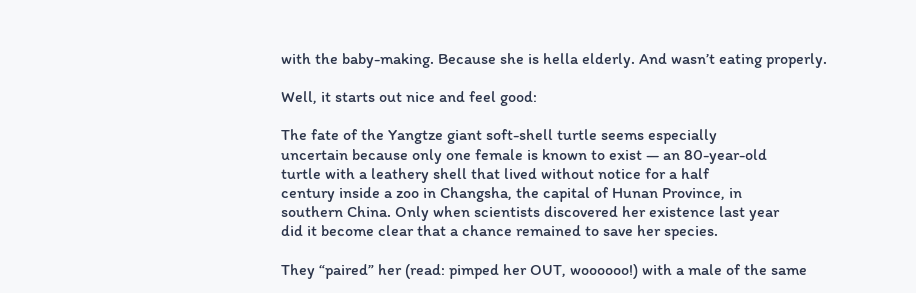with the baby-making. Because she is hella elderly. And wasn’t eating properly.

Well, it starts out nice and feel good:

The fate of the Yangtze giant soft-shell turtle seems especially
uncertain because only one female is known to exist — an 80-year-old
turtle with a leathery shell that lived without notice for a half
century inside a zoo in Changsha, the capital of Hunan Province, in
southern China. Only when scientists discovered her existence last year
did it become clear that a chance remained to save her species.

They “paired” her (read: pimped her OUT, woooooo!) with a male of the same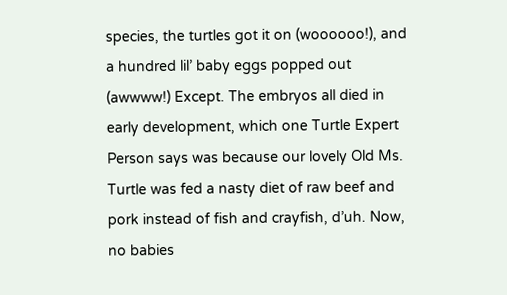species, the turtles got it on (woooooo!), and a hundred lil’ baby eggs popped out (awwww!) Except. The embryos all died in early development, which one Turtle Expert Person says was because our lovely Old Ms. Turtle was fed a nasty diet of raw beef and pork instead of fish and crayfish, d’uh. Now, no babies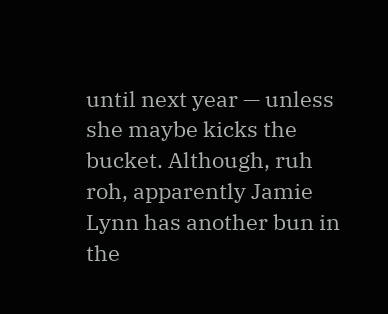until next year — unless she maybe kicks the bucket. Although, ruh roh, apparently Jamie Lynn has another bun in the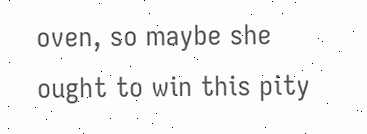oven, so maybe she ought to win this pity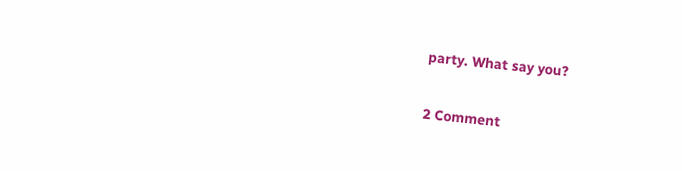party. What say you?

2 Comment